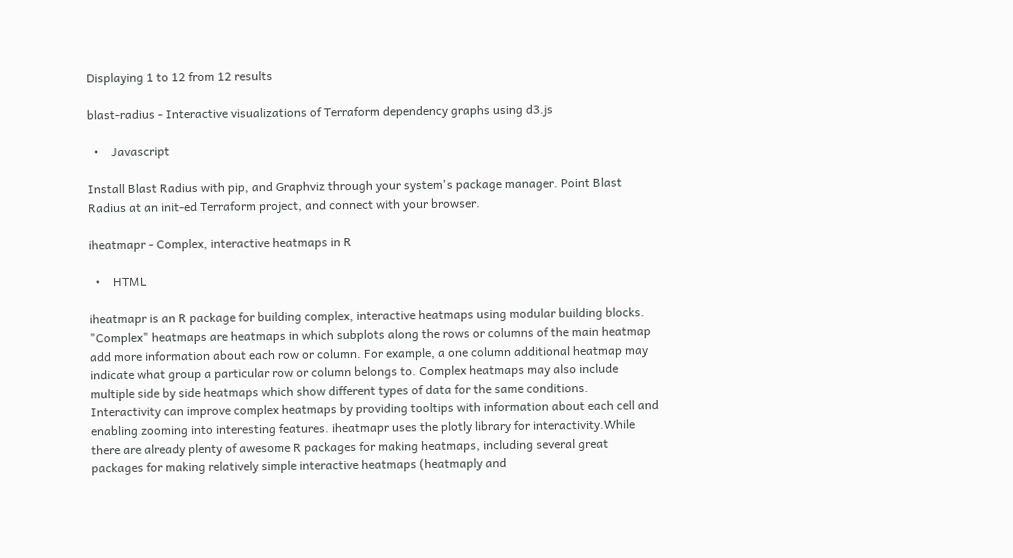Displaying 1 to 12 from 12 results

blast-radius - Interactive visualizations of Terraform dependency graphs using d3.js

  •    Javascript

Install Blast Radius with pip, and Graphviz through your system's package manager. Point Blast Radius at an init-ed Terraform project, and connect with your browser.

iheatmapr - Complex, interactive heatmaps in R

  •    HTML

iheatmapr is an R package for building complex, interactive heatmaps using modular building blocks. "Complex" heatmaps are heatmaps in which subplots along the rows or columns of the main heatmap add more information about each row or column. For example, a one column additional heatmap may indicate what group a particular row or column belongs to. Complex heatmaps may also include multiple side by side heatmaps which show different types of data for the same conditions. Interactivity can improve complex heatmaps by providing tooltips with information about each cell and enabling zooming into interesting features. iheatmapr uses the plotly library for interactivity.While there are already plenty of awesome R packages for making heatmaps, including several great packages for making relatively simple interactive heatmaps (heatmaply and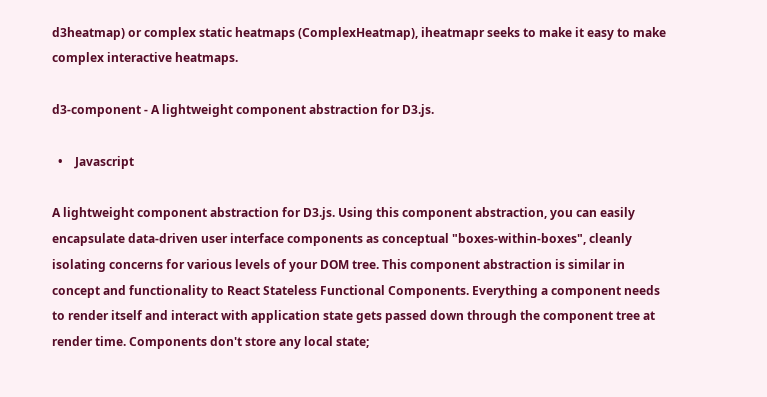d3heatmap) or complex static heatmaps (ComplexHeatmap), iheatmapr seeks to make it easy to make complex interactive heatmaps.

d3-component - A lightweight component abstraction for D3.js.

  •    Javascript

A lightweight component abstraction for D3.js. Using this component abstraction, you can easily encapsulate data-driven user interface components as conceptual "boxes-within-boxes", cleanly isolating concerns for various levels of your DOM tree. This component abstraction is similar in concept and functionality to React Stateless Functional Components. Everything a component needs to render itself and interact with application state gets passed down through the component tree at render time. Components don't store any local state;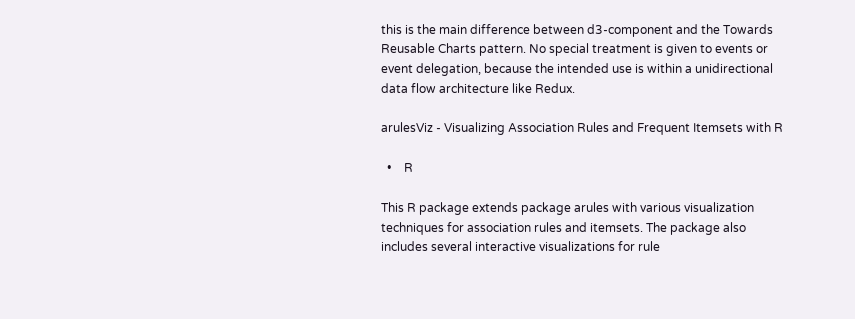this is the main difference between d3-component and the Towards Reusable Charts pattern. No special treatment is given to events or event delegation, because the intended use is within a unidirectional data flow architecture like Redux.

arulesViz - Visualizing Association Rules and Frequent Itemsets with R

  •    R

This R package extends package arules with various visualization techniques for association rules and itemsets. The package also includes several interactive visualizations for rule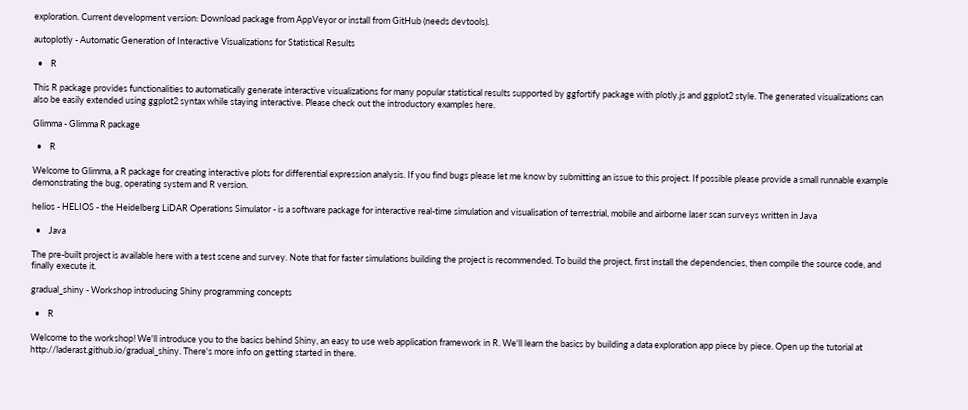exploration. Current development version: Download package from AppVeyor or install from GitHub (needs devtools).

autoplotly - Automatic Generation of Interactive Visualizations for Statistical Results

  •    R

This R package provides functionalities to automatically generate interactive visualizations for many popular statistical results supported by ggfortify package with plotly.js and ggplot2 style. The generated visualizations can also be easily extended using ggplot2 syntax while staying interactive. Please check out the introductory examples here.

Glimma - Glimma R package

  •    R

Welcome to Glimma, a R package for creating interactive plots for differential expression analysis. If you find bugs please let me know by submitting an issue to this project. If possible please provide a small runnable example demonstrating the bug, operating system and R version.

helios - HELIOS - the Heidelberg LiDAR Operations Simulator - is a software package for interactive real-time simulation and visualisation of terrestrial, mobile and airborne laser scan surveys written in Java

  •    Java

The pre-built project is available here with a test scene and survey. Note that for faster simulations building the project is recommended. To build the project, first install the dependencies, then compile the source code, and finally execute it.

gradual_shiny - Workshop introducing Shiny programming concepts

  •    R

Welcome to the workshop! We'll introduce you to the basics behind Shiny, an easy to use web application framework in R. We'll learn the basics by building a data exploration app piece by piece. Open up the tutorial at http://laderast.github.io/gradual_shiny. There's more info on getting started in there.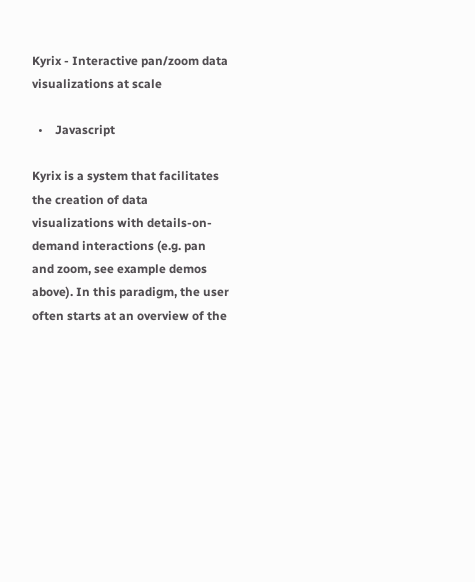Kyrix - Interactive pan/zoom data visualizations at scale

  •    Javascript

Kyrix is a system that facilitates the creation of data visualizations with details-on-demand interactions (e.g. pan and zoom, see example demos above). In this paradigm, the user often starts at an overview of the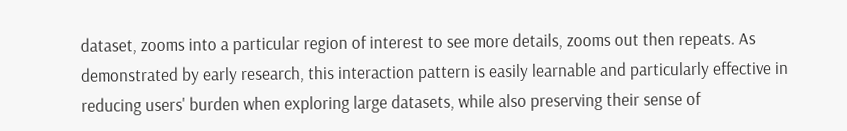dataset, zooms into a particular region of interest to see more details, zooms out then repeats. As demonstrated by early research, this interaction pattern is easily learnable and particularly effective in reducing users' burden when exploring large datasets, while also preserving their sense of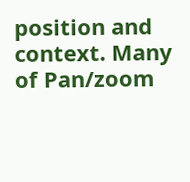position and context. Many of Pan/zoom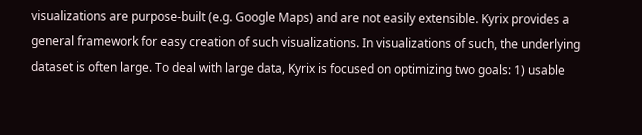visualizations are purpose-built (e.g. Google Maps) and are not easily extensible. Kyrix provides a general framework for easy creation of such visualizations. In visualizations of such, the underlying dataset is often large. To deal with large data, Kyrix is focused on optimizing two goals: 1) usable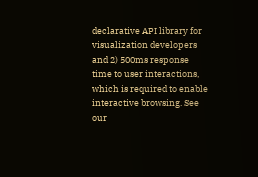declarative API library for visualization developers and 2) 500ms response time to user interactions, which is required to enable interactive browsing. See our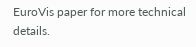EuroVis paper for more technical details.